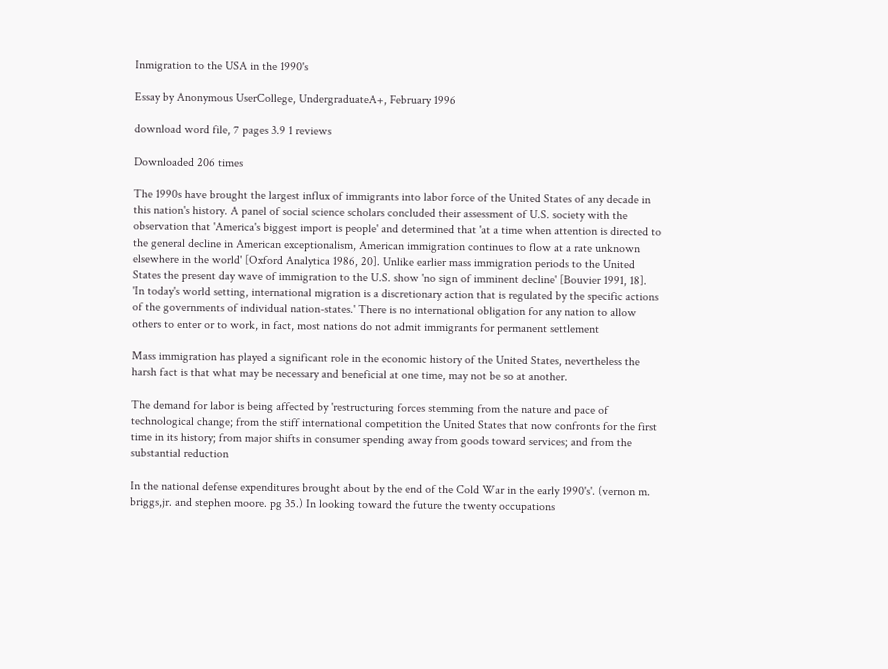Inmigration to the USA in the 1990's

Essay by Anonymous UserCollege, UndergraduateA+, February 1996

download word file, 7 pages 3.9 1 reviews

Downloaded 206 times

The 1990s have brought the largest influx of immigrants into labor force of the United States of any decade in this nation's history. A panel of social science scholars concluded their assessment of U.S. society with the observation that 'America's biggest import is people' and determined that 'at a time when attention is directed to the general decline in American exceptionalism, American immigration continues to flow at a rate unknown elsewhere in the world' [Oxford Analytica 1986, 20]. Unlike earlier mass immigration periods to the United States the present day wave of immigration to the U.S. show 'no sign of imminent decline' [Bouvier 1991, 18]. 'In today's world setting, international migration is a discretionary action that is regulated by the specific actions of the governments of individual nation-states.' There is no international obligation for any nation to allow others to enter or to work, in fact, most nations do not admit immigrants for permanent settlement

Mass immigration has played a significant role in the economic history of the United States, nevertheless the harsh fact is that what may be necessary and beneficial at one time, may not be so at another.

The demand for labor is being affected by 'restructuring forces stemming from the nature and pace of technological change; from the stiff international competition the United States that now confronts for the first time in its history; from major shifts in consumer spending away from goods toward services; and from the substantial reduction

In the national defense expenditures brought about by the end of the Cold War in the early 1990's'. (vernon m. briggs,jr. and stephen moore. pg 35.) In looking toward the future the twenty occupations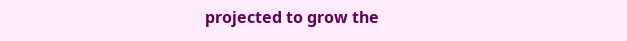projected to grow the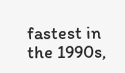fastest in the 1990s,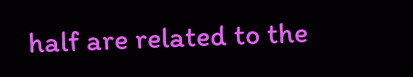half are related to the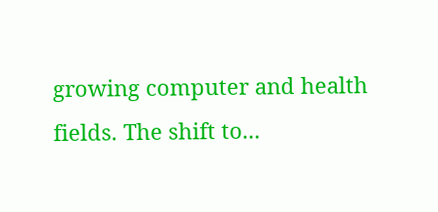growing computer and health fields. The shift to...